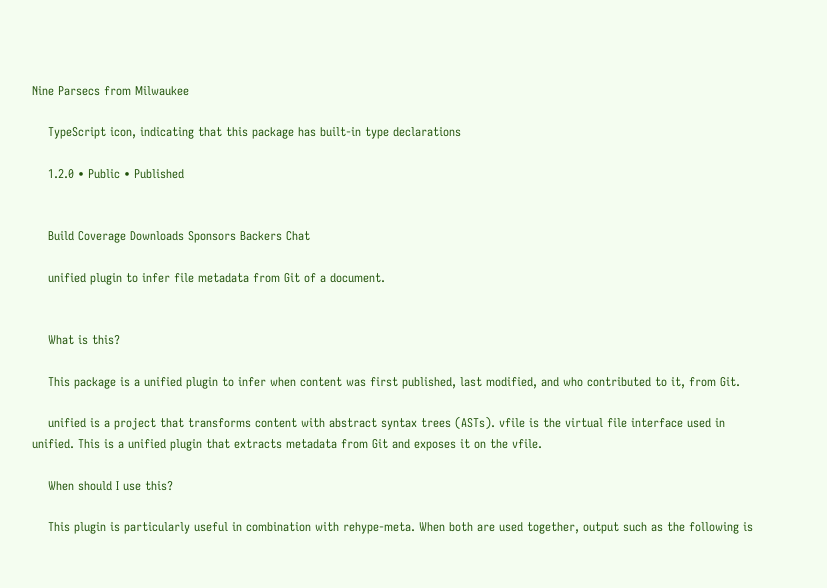Nine Parsecs from Milwaukee

    TypeScript icon, indicating that this package has built-in type declarations

    1.2.0 • Public • Published


    Build Coverage Downloads Sponsors Backers Chat

    unified plugin to infer file metadata from Git of a document.


    What is this?

    This package is a unified plugin to infer when content was first published, last modified, and who contributed to it, from Git.

    unified is a project that transforms content with abstract syntax trees (ASTs). vfile is the virtual file interface used in unified. This is a unified plugin that extracts metadata from Git and exposes it on the vfile.

    When should I use this?

    This plugin is particularly useful in combination with rehype-meta. When both are used together, output such as the following is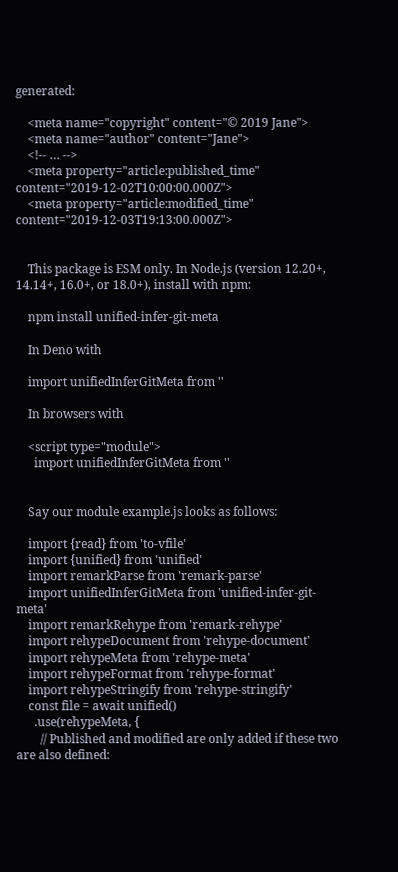generated:

    <meta name="copyright" content="© 2019 Jane">
    <meta name="author" content="Jane">
    <!-- … -->
    <meta property="article:published_time" content="2019-12-02T10:00:00.000Z">
    <meta property="article:modified_time" content="2019-12-03T19:13:00.000Z">


    This package is ESM only. In Node.js (version 12.20+, 14.14+, 16.0+, or 18.0+), install with npm:

    npm install unified-infer-git-meta

    In Deno with

    import unifiedInferGitMeta from ''

    In browsers with

    <script type="module">
      import unifiedInferGitMeta from ''


    Say our module example.js looks as follows:

    import {read} from 'to-vfile'
    import {unified} from 'unified'
    import remarkParse from 'remark-parse'
    import unifiedInferGitMeta from 'unified-infer-git-meta'
    import remarkRehype from 'remark-rehype'
    import rehypeDocument from 'rehype-document'
    import rehypeMeta from 'rehype-meta'
    import rehypeFormat from 'rehype-format'
    import rehypeStringify from 'rehype-stringify'
    const file = await unified()
      .use(rehypeMeta, {
        // Published and modified are only added if these two are also defined: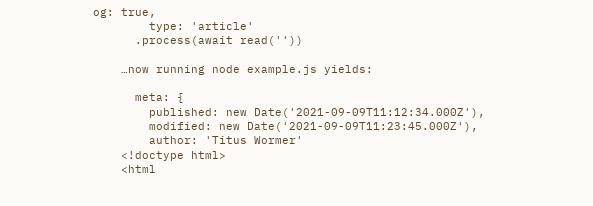og: true,
        type: 'article'
      .process(await read(''))

    …now running node example.js yields:

      meta: {
        published: new Date('2021-09-09T11:12:34.000Z'),
        modified: new Date('2021-09-09T11:23:45.000Z'),
        author: 'Titus Wormer'
    <!doctype html>
    <html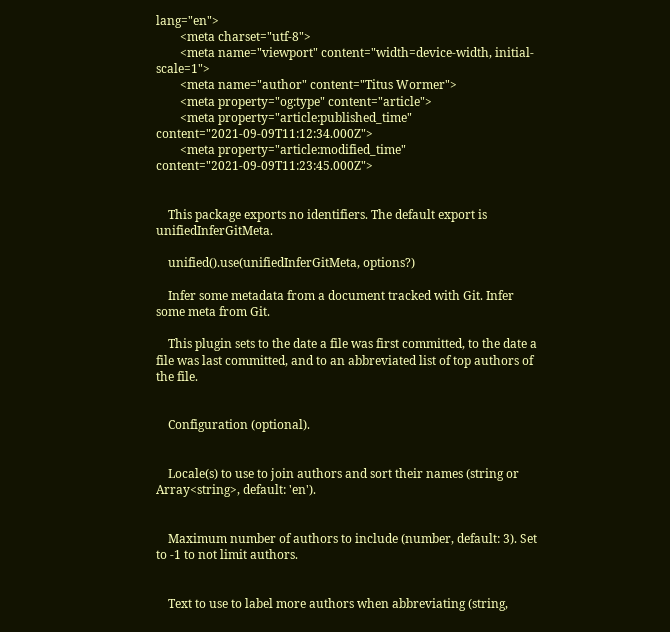lang="en">
        <meta charset="utf-8">
        <meta name="viewport" content="width=device-width, initial-scale=1">
        <meta name="author" content="Titus Wormer">
        <meta property="og:type" content="article">
        <meta property="article:published_time" content="2021-09-09T11:12:34.000Z">
        <meta property="article:modified_time" content="2021-09-09T11:23:45.000Z">


    This package exports no identifiers. The default export is unifiedInferGitMeta.

    unified().use(unifiedInferGitMeta, options?)

    Infer some metadata from a document tracked with Git. Infer some meta from Git.

    This plugin sets to the date a file was first committed, to the date a file was last committed, and to an abbreviated list of top authors of the file.


    Configuration (optional).


    Locale(s) to use to join authors and sort their names (string or Array<string>, default: 'en').


    Maximum number of authors to include (number, default: 3). Set to -1 to not limit authors.


    Text to use to label more authors when abbreviating (string,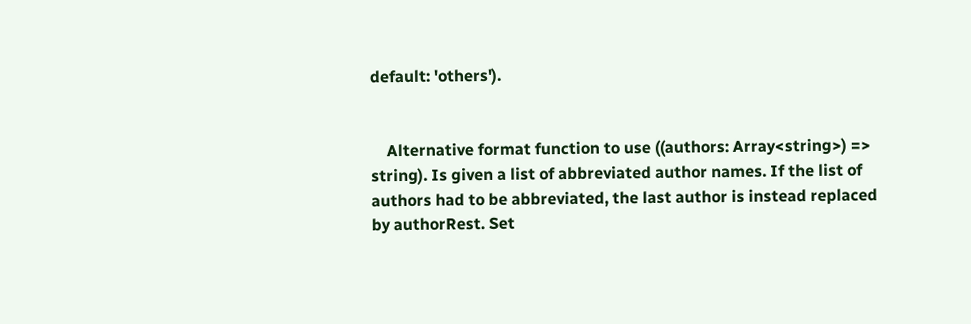default: 'others').


    Alternative format function to use ((authors: Array<string>) => string). Is given a list of abbreviated author names. If the list of authors had to be abbreviated, the last author is instead replaced by authorRest. Set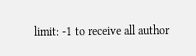limit: -1 to receive all author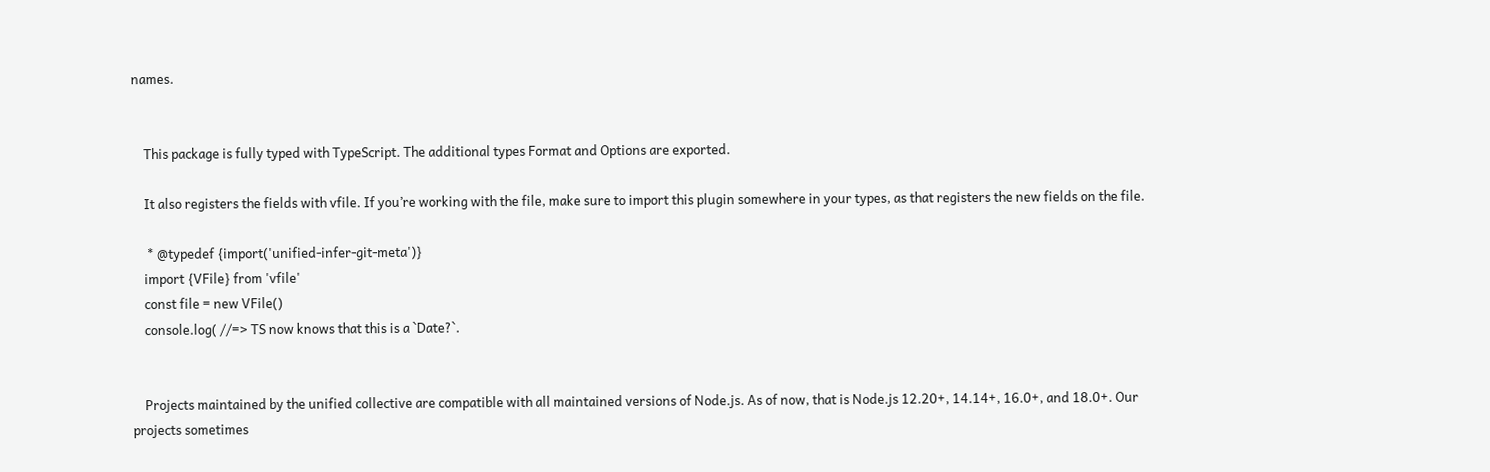names.


    This package is fully typed with TypeScript. The additional types Format and Options are exported.

    It also registers the fields with vfile. If you’re working with the file, make sure to import this plugin somewhere in your types, as that registers the new fields on the file.

     * @typedef {import('unified-infer-git-meta')}
    import {VFile} from 'vfile'
    const file = new VFile()
    console.log( //=> TS now knows that this is a `Date?`.


    Projects maintained by the unified collective are compatible with all maintained versions of Node.js. As of now, that is Node.js 12.20+, 14.14+, 16.0+, and 18.0+. Our projects sometimes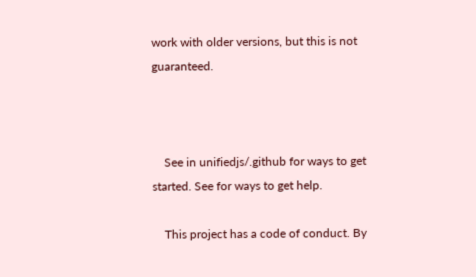work with older versions, but this is not guaranteed.



    See in unifiedjs/.github for ways to get started. See for ways to get help.

    This project has a code of conduct. By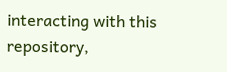interacting with this repository,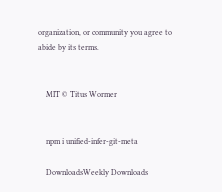organization, or community you agree to abide by its terms.


    MIT © Titus Wormer


    npm i unified-infer-git-meta

    DownloadsWeekly Downloads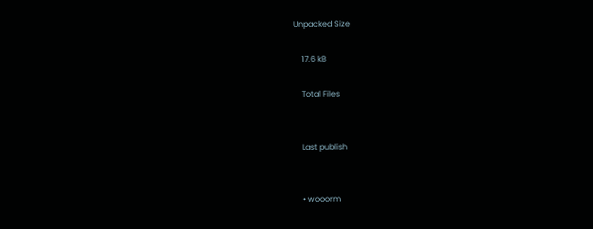Unpacked Size

    17.6 kB

    Total Files


    Last publish


    • wooorm